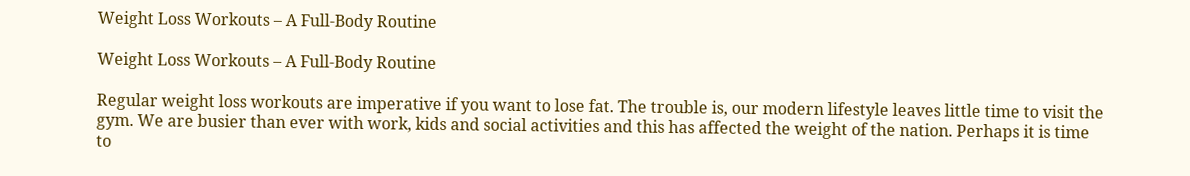Weight Loss Workouts – A Full-Body Routine

Weight Loss Workouts – A Full-Body Routine

Regular weight loss workouts are imperative if you want to lose fat. The trouble is, our modern lifestyle leaves little time to visit the gym. We are busier than ever with work, kids and social activities and this has affected the weight of the nation. Perhaps it is time to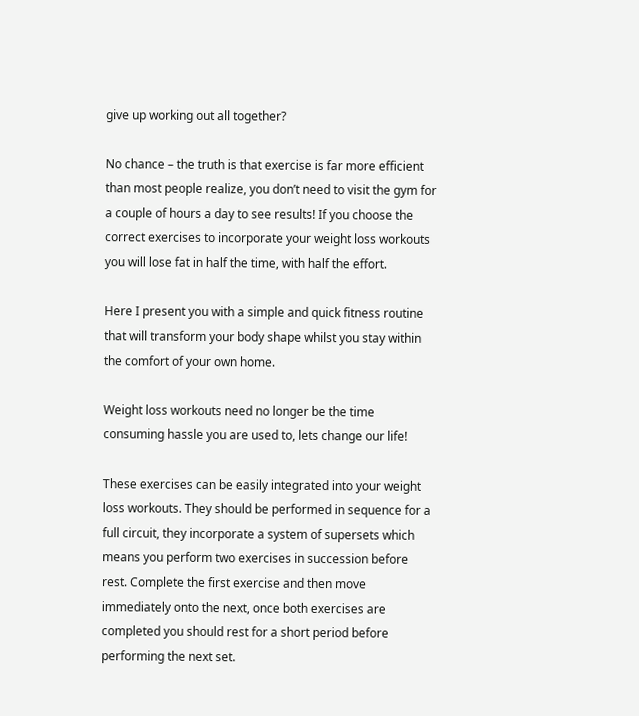give up working out all together?

No chance – the truth is that exercise is far more efficient than most people realize, you don’t need to visit the gym for a couple of hours a day to see results! If you choose the correct exercises to incorporate your weight loss workouts you will lose fat in half the time, with half the effort.

Here I present you with a simple and quick fitness routine that will transform your body shape whilst you stay within the comfort of your own home.

Weight loss workouts need no longer be the time consuming hassle you are used to, lets change our life!

These exercises can be easily integrated into your weight loss workouts. They should be performed in sequence for a full circuit, they incorporate a system of supersets which means you perform two exercises in succession before rest. Complete the first exercise and then move immediately onto the next, once both exercises are completed you should rest for a short period before performing the next set.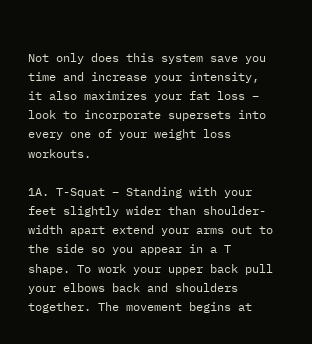Not only does this system save you time and increase your intensity, it also maximizes your fat loss – look to incorporate supersets into every one of your weight loss workouts.

1A. T-Squat – Standing with your feet slightly wider than shoulder-width apart extend your arms out to the side so you appear in a T shape. To work your upper back pull your elbows back and shoulders together. The movement begins at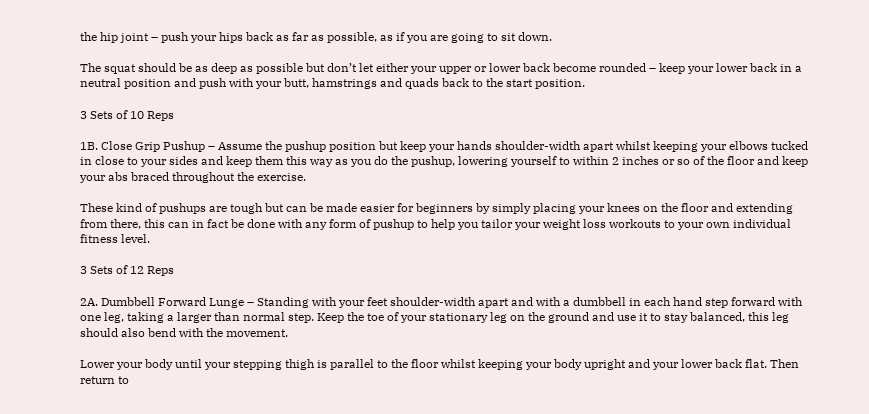the hip joint – push your hips back as far as possible, as if you are going to sit down.

The squat should be as deep as possible but don’t let either your upper or lower back become rounded – keep your lower back in a neutral position and push with your butt, hamstrings and quads back to the start position.

3 Sets of 10 Reps

1B. Close Grip Pushup – Assume the pushup position but keep your hands shoulder-width apart whilst keeping your elbows tucked in close to your sides and keep them this way as you do the pushup, lowering yourself to within 2 inches or so of the floor and keep your abs braced throughout the exercise.

These kind of pushups are tough but can be made easier for beginners by simply placing your knees on the floor and extending from there, this can in fact be done with any form of pushup to help you tailor your weight loss workouts to your own individual fitness level.

3 Sets of 12 Reps

2A. Dumbbell Forward Lunge – Standing with your feet shoulder-width apart and with a dumbbell in each hand step forward with one leg, taking a larger than normal step. Keep the toe of your stationary leg on the ground and use it to stay balanced, this leg should also bend with the movement.

Lower your body until your stepping thigh is parallel to the floor whilst keeping your body upright and your lower back flat. Then return to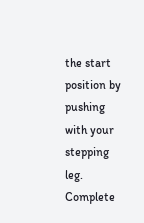the start position by pushing with your stepping leg. Complete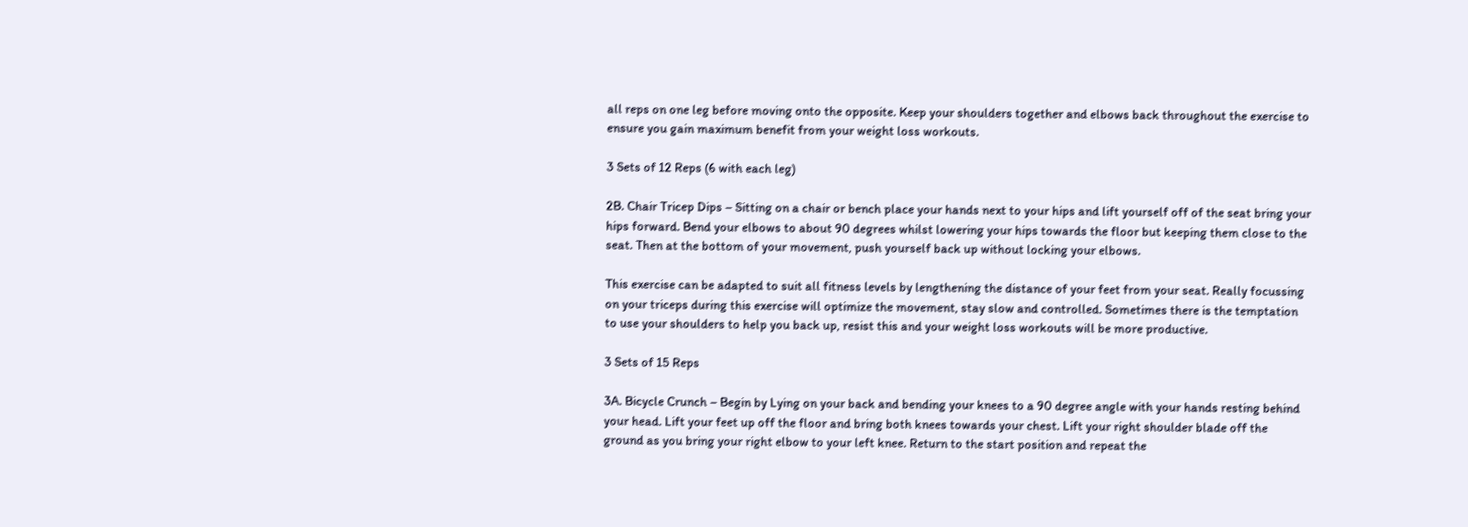all reps on one leg before moving onto the opposite. Keep your shoulders together and elbows back throughout the exercise to ensure you gain maximum benefit from your weight loss workouts.

3 Sets of 12 Reps (6 with each leg)

2B. Chair Tricep Dips – Sitting on a chair or bench place your hands next to your hips and lift yourself off of the seat bring your hips forward. Bend your elbows to about 90 degrees whilst lowering your hips towards the floor but keeping them close to the seat. Then at the bottom of your movement, push yourself back up without locking your elbows.

This exercise can be adapted to suit all fitness levels by lengthening the distance of your feet from your seat. Really focussing on your triceps during this exercise will optimize the movement, stay slow and controlled. Sometimes there is the temptation to use your shoulders to help you back up, resist this and your weight loss workouts will be more productive.

3 Sets of 15 Reps

3A. Bicycle Crunch – Begin by Lying on your back and bending your knees to a 90 degree angle with your hands resting behind your head. Lift your feet up off the floor and bring both knees towards your chest. Lift your right shoulder blade off the ground as you bring your right elbow to your left knee. Return to the start position and repeat the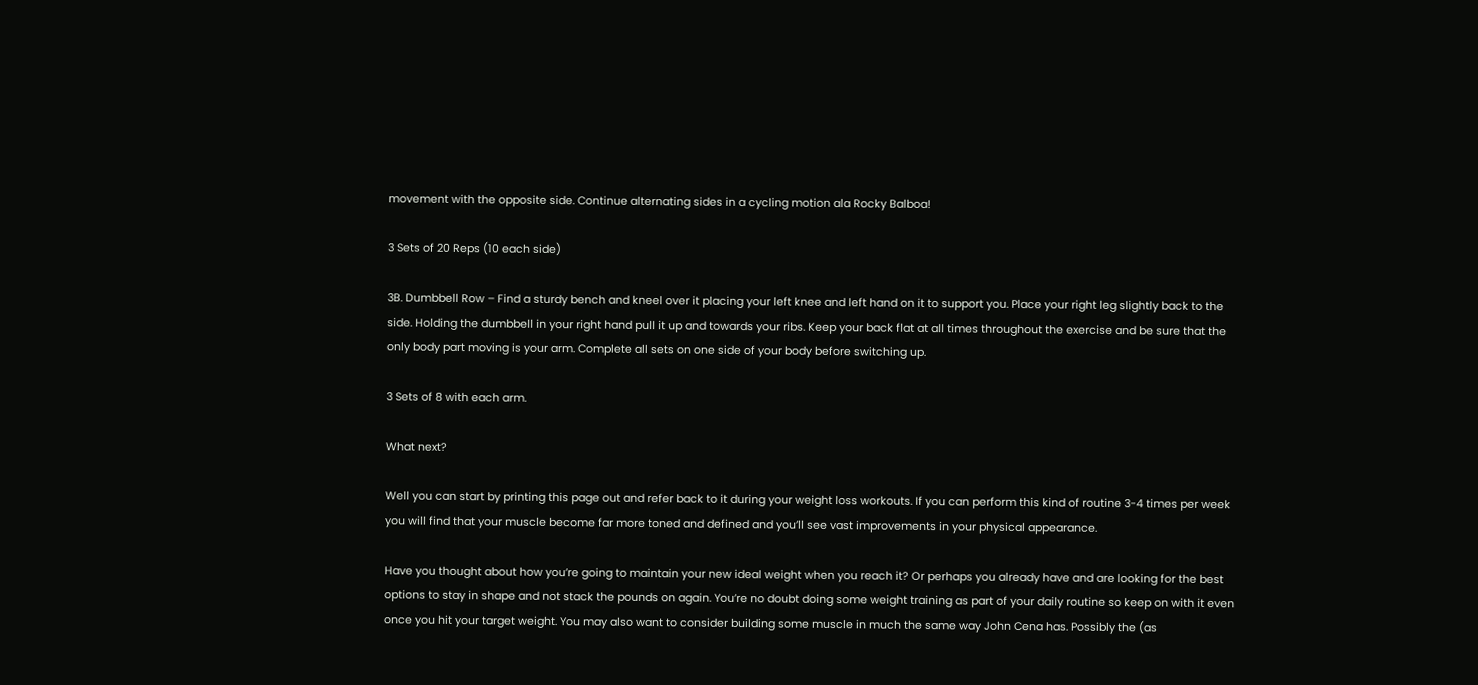movement with the opposite side. Continue alternating sides in a cycling motion ala Rocky Balboa!

3 Sets of 20 Reps (10 each side)

3B. Dumbbell Row – Find a sturdy bench and kneel over it placing your left knee and left hand on it to support you. Place your right leg slightly back to the side. Holding the dumbbell in your right hand pull it up and towards your ribs. Keep your back flat at all times throughout the exercise and be sure that the only body part moving is your arm. Complete all sets on one side of your body before switching up.

3 Sets of 8 with each arm.

What next?

Well you can start by printing this page out and refer back to it during your weight loss workouts. If you can perform this kind of routine 3-4 times per week you will find that your muscle become far more toned and defined and you’ll see vast improvements in your physical appearance.

Have you thought about how you’re going to maintain your new ideal weight when you reach it? Or perhaps you already have and are looking for the best options to stay in shape and not stack the pounds on again. You’re no doubt doing some weight training as part of your daily routine so keep on with it even once you hit your target weight. You may also want to consider building some muscle in much the same way John Cena has. Possibly the (as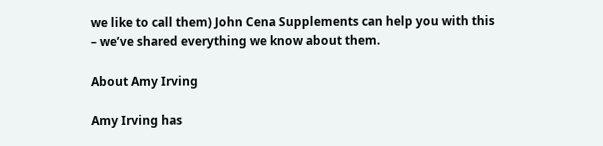we like to call them) John Cena Supplements can help you with this – we’ve shared everything we know about them.

About Amy Irving

Amy Irving has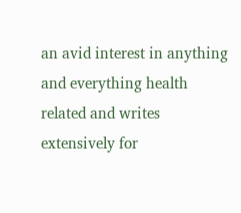an avid interest in anything and everything health related and writes extensively for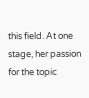this field. At one stage, her passion for the topic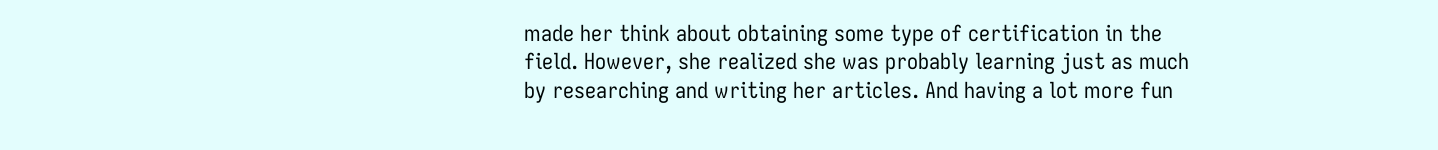made her think about obtaining some type of certification in the field. However, she realized she was probably learning just as much by researching and writing her articles. And having a lot more fun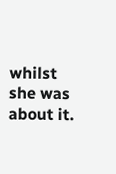whilst she was about it.